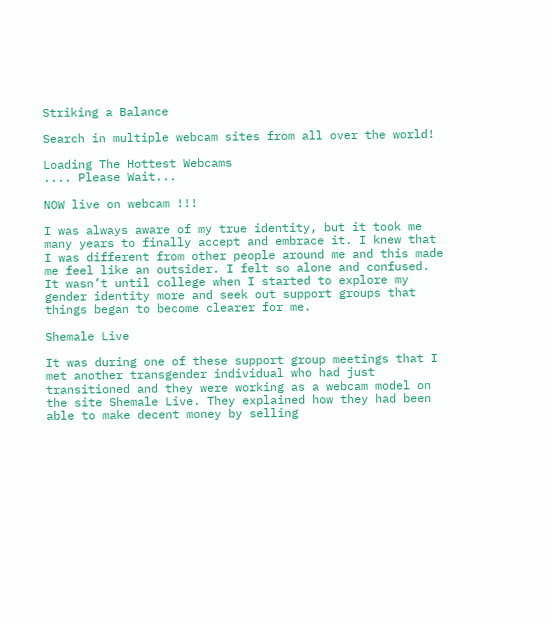Striking a Balance

Search in multiple webcam sites from all over the world!

Loading The Hottest Webcams
.... Please Wait...

NOW live on webcam !!!

I was always aware of my true identity, but it took me many years to finally accept and embrace it. I knew that I was different from other people around me and this made me feel like an outsider. I felt so alone and confused. It wasn’t until college when I started to explore my gender identity more and seek out support groups that things began to become clearer for me.

Shemale Live

It was during one of these support group meetings that I met another transgender individual who had just transitioned and they were working as a webcam model on the site Shemale Live. They explained how they had been able to make decent money by selling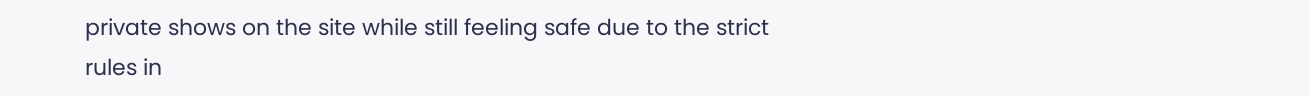private shows on the site while still feeling safe due to the strict rules in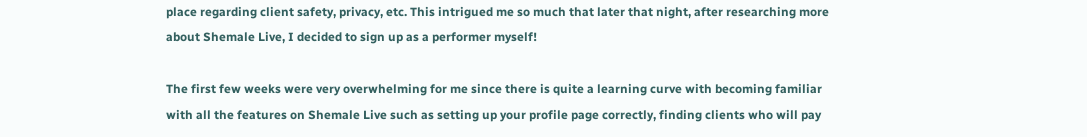place regarding client safety, privacy, etc. This intrigued me so much that later that night, after researching more about Shemale Live, I decided to sign up as a performer myself!

The first few weeks were very overwhelming for me since there is quite a learning curve with becoming familiar with all the features on Shemale Live such as setting up your profile page correctly, finding clients who will pay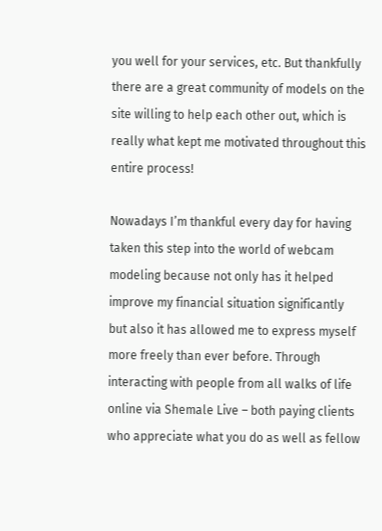you well for your services, etc. But thankfully there are a great community of models on the site willing to help each other out, which is really what kept me motivated throughout this entire process!

Nowadays I’m thankful every day for having taken this step into the world of webcam modeling because not only has it helped improve my financial situation significantly but also it has allowed me to express myself more freely than ever before. Through interacting with people from all walks of life online via Shemale Live – both paying clients who appreciate what you do as well as fellow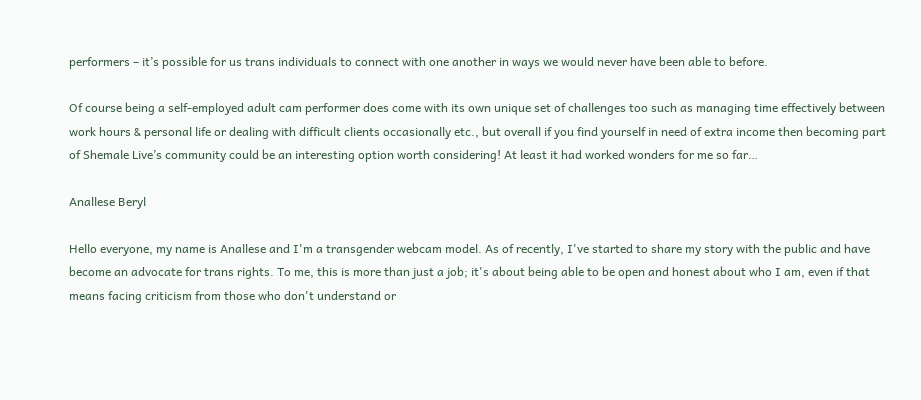performers – it’s possible for us trans individuals to connect with one another in ways we would never have been able to before.

Of course being a self-employed adult cam performer does come with its own unique set of challenges too such as managing time effectively between work hours & personal life or dealing with difficult clients occasionally etc., but overall if you find yourself in need of extra income then becoming part of Shemale Live’s community could be an interesting option worth considering! At least it had worked wonders for me so far…

Anallese Beryl

Hello everyone, my name is Anallese and I'm a transgender webcam model. As of recently, I've started to share my story with the public and have become an advocate for trans rights. To me, this is more than just a job; it's about being able to be open and honest about who I am, even if that means facing criticism from those who don't understand or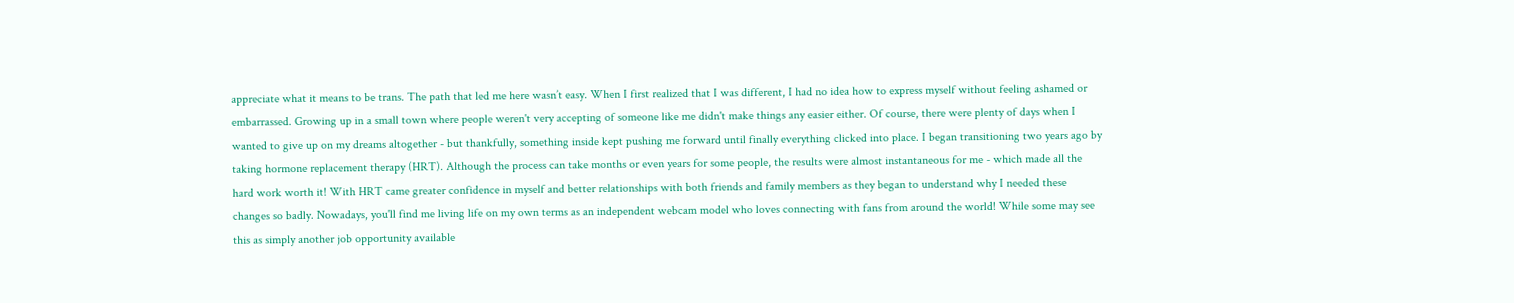appreciate what it means to be trans. The path that led me here wasn’t easy. When I first realized that I was different, I had no idea how to express myself without feeling ashamed or embarrassed. Growing up in a small town where people weren't very accepting of someone like me didn't make things any easier either. Of course, there were plenty of days when I wanted to give up on my dreams altogether - but thankfully, something inside kept pushing me forward until finally everything clicked into place. I began transitioning two years ago by taking hormone replacement therapy (HRT). Although the process can take months or even years for some people, the results were almost instantaneous for me - which made all the hard work worth it! With HRT came greater confidence in myself and better relationships with both friends and family members as they began to understand why I needed these changes so badly. Nowadays, you'll find me living life on my own terms as an independent webcam model who loves connecting with fans from around the world! While some may see this as simply another job opportunity available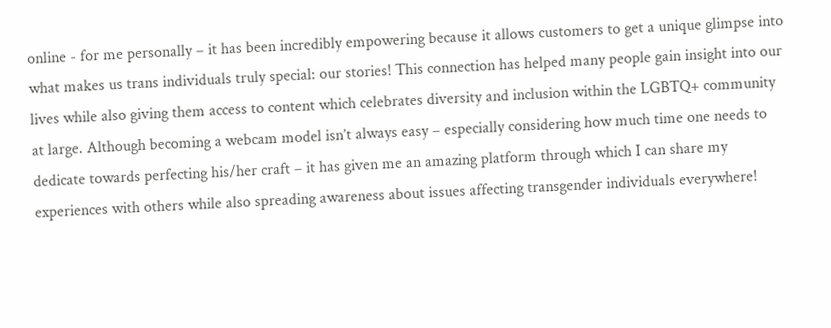online - for me personally – it has been incredibly empowering because it allows customers to get a unique glimpse into what makes us trans individuals truly special: our stories! This connection has helped many people gain insight into our lives while also giving them access to content which celebrates diversity and inclusion within the LGBTQ+ community at large. Although becoming a webcam model isn’t always easy – especially considering how much time one needs to dedicate towards perfecting his/her craft – it has given me an amazing platform through which I can share my experiences with others while also spreading awareness about issues affecting transgender individuals everywhere!